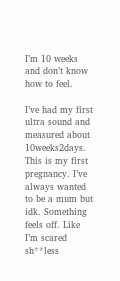I’m 10 weeks and don’t know how to feel.

I’ve had my first ultra sound and measured about 10weeks2days. This is my first pregnancy. I’ve always wanted to be a mum but idk. Something feels off. Like I’m scared sh**less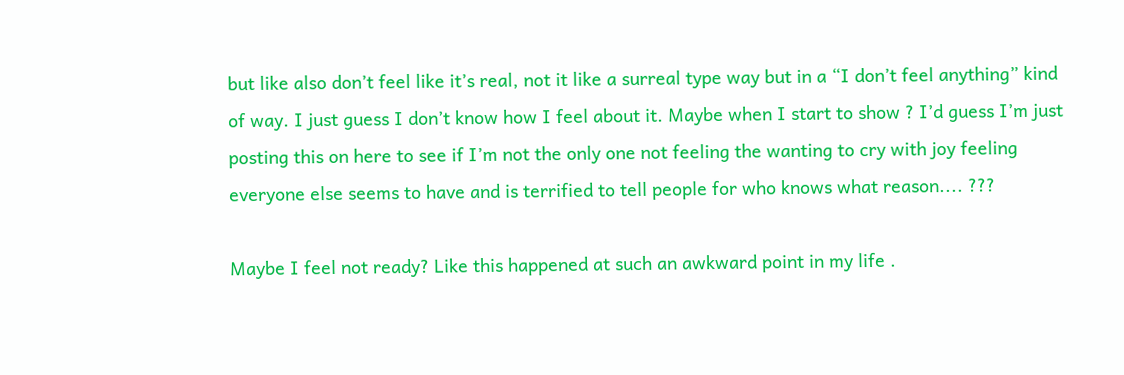but like also don’t feel like it’s real, not it like a surreal type way but in a “I don’t feel anything” kind of way. I just guess I don’t know how I feel about it. Maybe when I start to show ? I’d guess I’m just posting this on here to see if I’m not the only one not feeling the wanting to cry with joy feeling everyone else seems to have and is terrified to tell people for who knows what reason.... ???

Maybe I feel not ready? Like this happened at such an awkward point in my life .